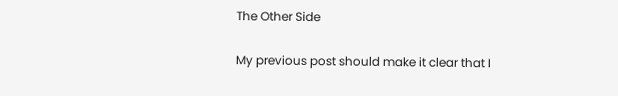The Other Side

My previous post should make it clear that I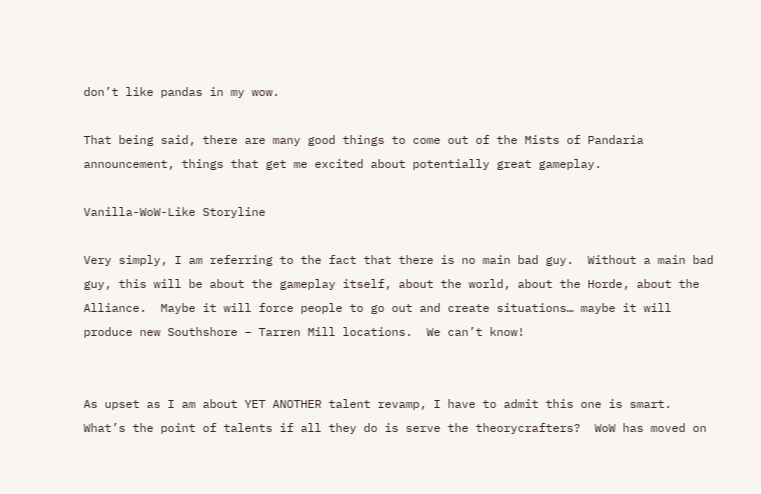don’t like pandas in my wow.

That being said, there are many good things to come out of the Mists of Pandaria announcement, things that get me excited about potentially great gameplay.

Vanilla-WoW-Like Storyline

Very simply, I am referring to the fact that there is no main bad guy.  Without a main bad guy, this will be about the gameplay itself, about the world, about the Horde, about the Alliance.  Maybe it will force people to go out and create situations… maybe it will produce new Southshore – Tarren Mill locations.  We can’t know!


As upset as I am about YET ANOTHER talent revamp, I have to admit this one is smart.  What’s the point of talents if all they do is serve the theorycrafters?  WoW has moved on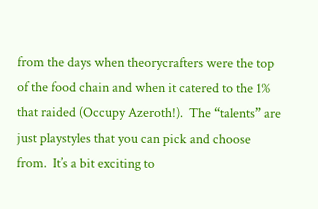from the days when theorycrafters were the top of the food chain and when it catered to the 1% that raided (Occupy Azeroth!).  The “talents” are just playstyles that you can pick and choose from.  It’s a bit exciting to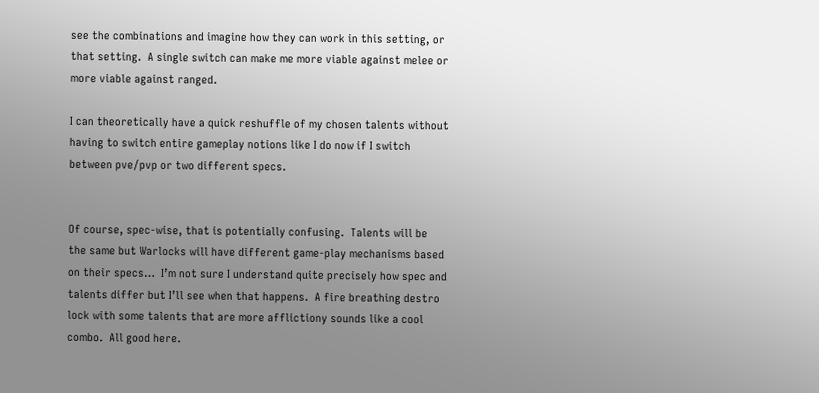see the combinations and imagine how they can work in this setting, or that setting.  A single switch can make me more viable against melee or more viable against ranged.

I can theoretically have a quick reshuffle of my chosen talents without having to switch entire gameplay notions like I do now if I switch between pve/pvp or two different specs.


Of course, spec-wise, that is potentially confusing.  Talents will be the same but Warlocks will have different game-play mechanisms based on their specs…  I’m not sure I understand quite precisely how spec and talents differ but I’ll see when that happens.  A fire breathing destro lock with some talents that are more afflictiony sounds like a cool combo.  All good here.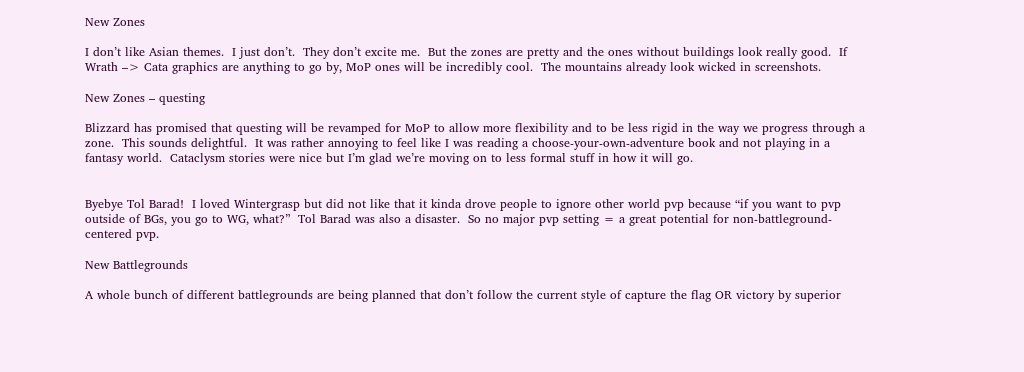New Zones

I don’t like Asian themes.  I just don’t.  They don’t excite me.  But the zones are pretty and the ones without buildings look really good.  If Wrath –> Cata graphics are anything to go by, MoP ones will be incredibly cool.  The mountains already look wicked in screenshots.

New Zones – questing

Blizzard has promised that questing will be revamped for MoP to allow more flexibility and to be less rigid in the way we progress through a zone.  This sounds delightful.  It was rather annoying to feel like I was reading a choose-your-own-adventure book and not playing in a fantasy world.  Cataclysm stories were nice but I’m glad we’re moving on to less formal stuff in how it will go.


Byebye Tol Barad!  I loved Wintergrasp but did not like that it kinda drove people to ignore other world pvp because “if you want to pvp outside of BGs, you go to WG, what?”  Tol Barad was also a disaster.  So no major pvp setting = a great potential for non-battleground-centered pvp.

New Battlegrounds

A whole bunch of different battlegrounds are being planned that don’t follow the current style of capture the flag OR victory by superior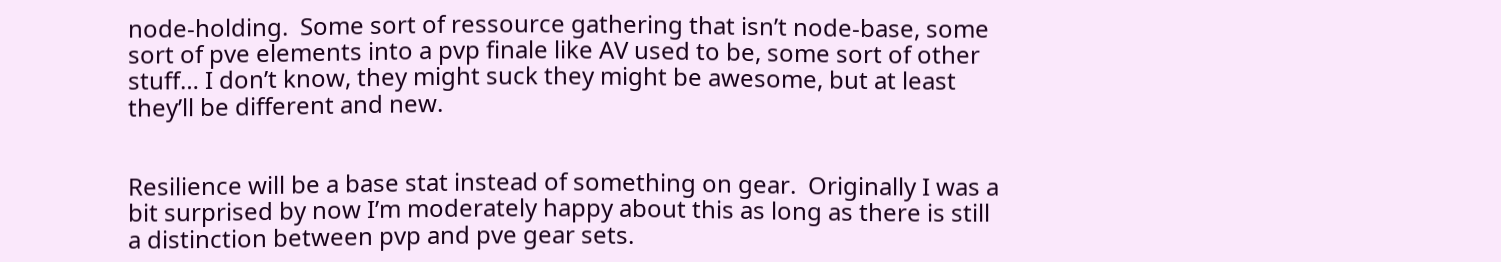node-holding.  Some sort of ressource gathering that isn’t node-base, some sort of pve elements into a pvp finale like AV used to be, some sort of other stuff… I don’t know, they might suck they might be awesome, but at least they’ll be different and new.


Resilience will be a base stat instead of something on gear.  Originally I was a bit surprised by now I’m moderately happy about this as long as there is still a distinction between pvp and pve gear sets.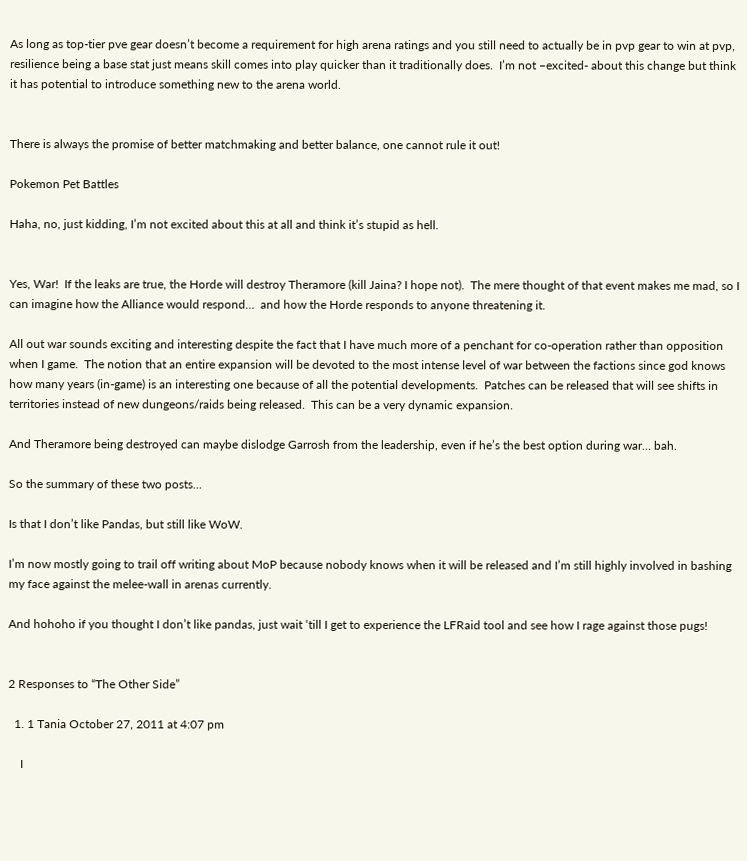As long as top-tier pve gear doesn’t become a requirement for high arena ratings and you still need to actually be in pvp gear to win at pvp, resilience being a base stat just means skill comes into play quicker than it traditionally does.  I’m not –excited- about this change but think it has potential to introduce something new to the arena world.


There is always the promise of better matchmaking and better balance, one cannot rule it out!

Pokemon Pet Battles

Haha, no, just kidding, I’m not excited about this at all and think it’s stupid as hell.


Yes, War!  If the leaks are true, the Horde will destroy Theramore (kill Jaina? I hope not).  The mere thought of that event makes me mad, so I can imagine how the Alliance would respond…  and how the Horde responds to anyone threatening it.

All out war sounds exciting and interesting despite the fact that I have much more of a penchant for co-operation rather than opposition when I game.  The notion that an entire expansion will be devoted to the most intense level of war between the factions since god knows how many years (in-game) is an interesting one because of all the potential developments.  Patches can be released that will see shifts in territories instead of new dungeons/raids being released.  This can be a very dynamic expansion.

And Theramore being destroyed can maybe dislodge Garrosh from the leadership, even if he’s the best option during war… bah.

So the summary of these two posts…

Is that I don’t like Pandas, but still like WoW.

I’m now mostly going to trail off writing about MoP because nobody knows when it will be released and I’m still highly involved in bashing my face against the melee-wall in arenas currently.

And hohoho if you thought I don’t like pandas, just wait ‘till I get to experience the LFRaid tool and see how I rage against those pugs!


2 Responses to “The Other Side”

  1. 1 Tania October 27, 2011 at 4:07 pm

    I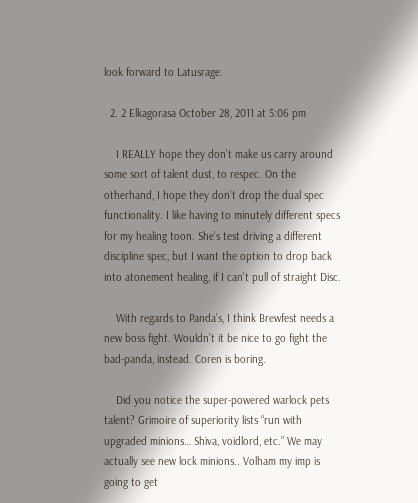look forward to Latusrage.

  2. 2 Elkagorasa October 28, 2011 at 5:06 pm

    I REALLY hope they don’t make us carry around some sort of talent dust, to respec. On the otherhand, I hope they don’t drop the dual spec functionality. I like having to minutely different specs for my healing toon. She’s test driving a different discipline spec, but I want the option to drop back into atonement healing, if I can’t pull of straight Disc.

    With regards to Panda’s, I think Brewfest needs a new boss fight. Wouldn’t it be nice to go fight the bad-panda, instead. Coren is boring.

    Did you notice the super-powered warlock pets talent? Grimoire of superiority lists “run with upgraded minions… Shiva, voidlord, etc.” We may actually see new lock minions.. Volham my imp is going to get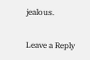jealous.

Leave a Reply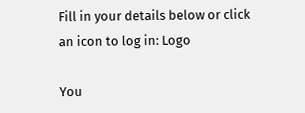Fill in your details below or click an icon to log in: Logo

You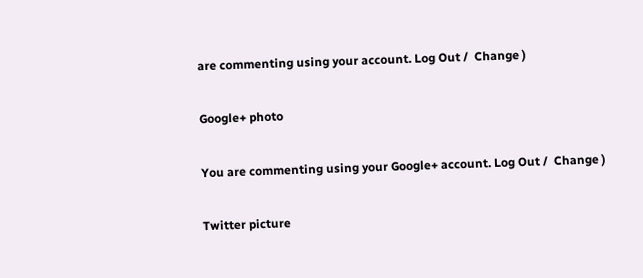are commenting using your account. Log Out /  Change )

Google+ photo

You are commenting using your Google+ account. Log Out /  Change )

Twitter picture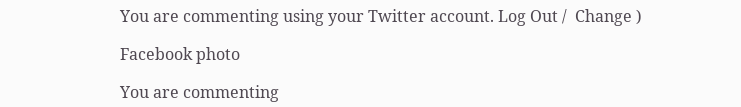You are commenting using your Twitter account. Log Out /  Change )

Facebook photo

You are commenting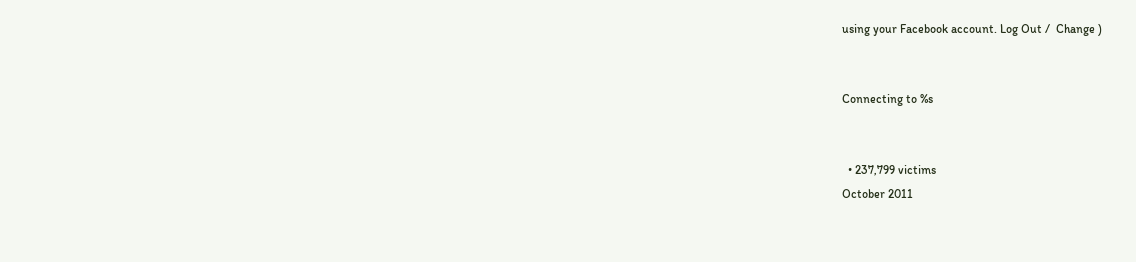using your Facebook account. Log Out /  Change )


Connecting to %s


  • 237,799 victims
October 2011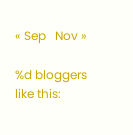« Sep   Nov »

%d bloggers like this: